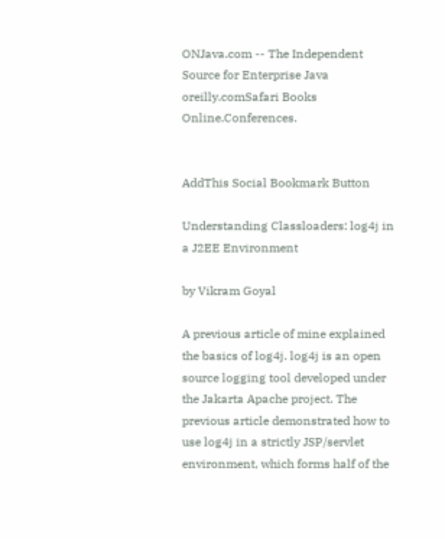ONJava.com -- The Independent Source for Enterprise Java
oreilly.comSafari Books Online.Conferences.


AddThis Social Bookmark Button

Understanding Classloaders: log4j in a J2EE Environment

by Vikram Goyal

A previous article of mine explained the basics of log4j. log4j is an open source logging tool developed under the Jakarta Apache project. The previous article demonstrated how to use log4j in a strictly JSP/servlet environment, which forms half of the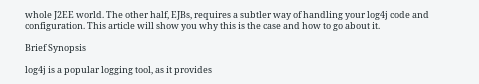whole J2EE world. The other half, EJBs, requires a subtler way of handling your log4j code and configuration. This article will show you why this is the case and how to go about it.

Brief Synopsis

log4j is a popular logging tool, as it provides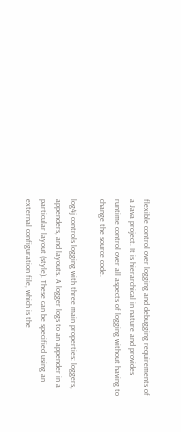flexible control over logging and debugging requirements of a Java project. It is hierarchical in nature and provides runtime control over all aspects of logging without having to change the source code.

log4j controls logging with three main properties: loggers, appenders, and layouts. A logger logs to an appender in a particular layout (style). These can be specified using an external configuration file, which is the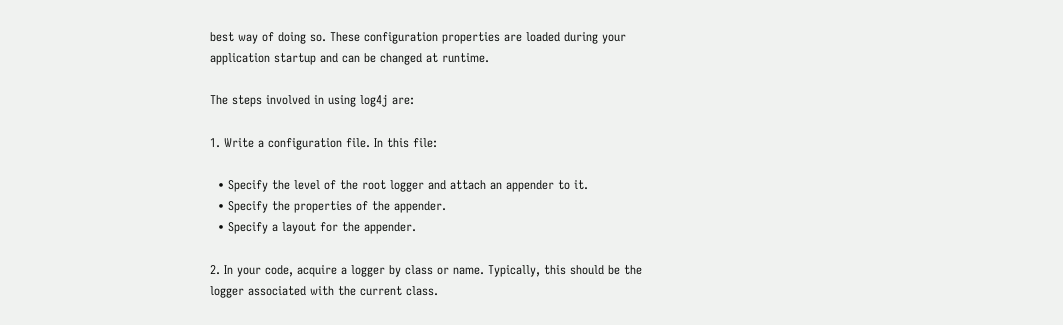best way of doing so. These configuration properties are loaded during your application startup and can be changed at runtime.

The steps involved in using log4j are:

1. Write a configuration file. In this file:

  • Specify the level of the root logger and attach an appender to it.
  • Specify the properties of the appender.
  • Specify a layout for the appender.

2. In your code, acquire a logger by class or name. Typically, this should be the logger associated with the current class.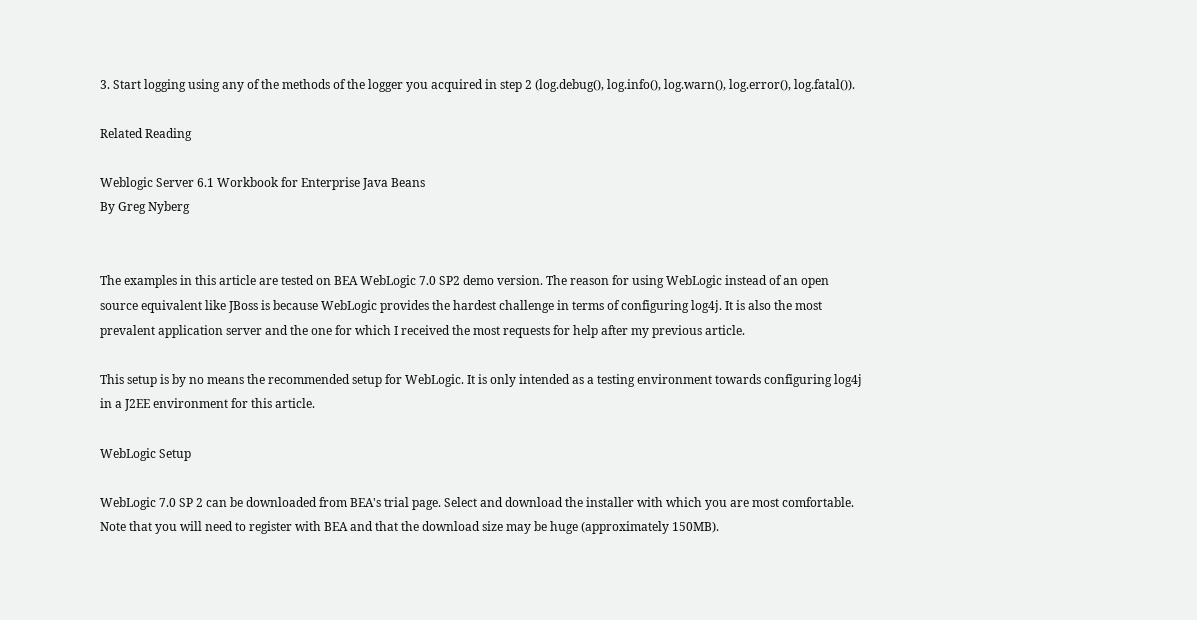3. Start logging using any of the methods of the logger you acquired in step 2 (log.debug(), log.info(), log.warn(), log.error(), log.fatal()).

Related Reading

Weblogic Server 6.1 Workbook for Enterprise Java Beans
By Greg Nyberg


The examples in this article are tested on BEA WebLogic 7.0 SP2 demo version. The reason for using WebLogic instead of an open source equivalent like JBoss is because WebLogic provides the hardest challenge in terms of configuring log4j. It is also the most prevalent application server and the one for which I received the most requests for help after my previous article.

This setup is by no means the recommended setup for WebLogic. It is only intended as a testing environment towards configuring log4j in a J2EE environment for this article.

WebLogic Setup

WebLogic 7.0 SP 2 can be downloaded from BEA's trial page. Select and download the installer with which you are most comfortable. Note that you will need to register with BEA and that the download size may be huge (approximately 150MB).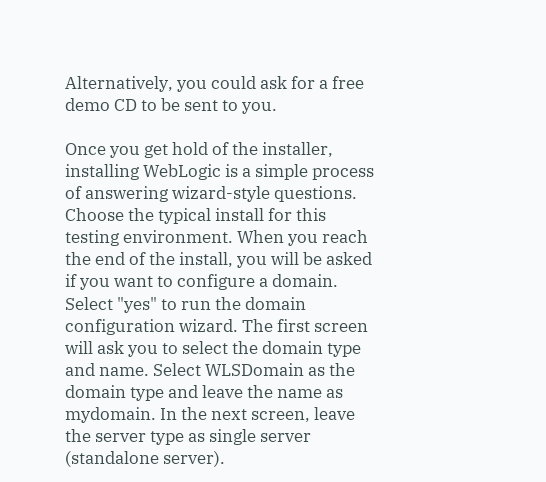Alternatively, you could ask for a free demo CD to be sent to you.

Once you get hold of the installer, installing WebLogic is a simple process of answering wizard-style questions. Choose the typical install for this testing environment. When you reach the end of the install, you will be asked if you want to configure a domain. Select "yes" to run the domain configuration wizard. The first screen will ask you to select the domain type and name. Select WLSDomain as the domain type and leave the name as mydomain. In the next screen, leave the server type as single server (standalone server).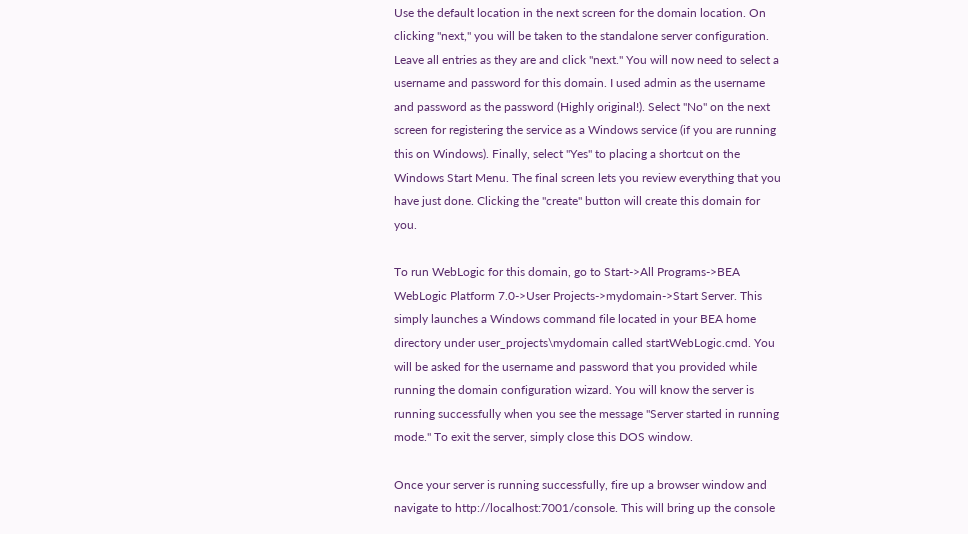Use the default location in the next screen for the domain location. On clicking "next," you will be taken to the standalone server configuration. Leave all entries as they are and click "next." You will now need to select a username and password for this domain. I used admin as the username and password as the password (Highly original!). Select "No" on the next screen for registering the service as a Windows service (if you are running this on Windows). Finally, select "Yes" to placing a shortcut on the Windows Start Menu. The final screen lets you review everything that you have just done. Clicking the "create" button will create this domain for you.

To run WebLogic for this domain, go to Start->All Programs->BEA WebLogic Platform 7.0->User Projects->mydomain->Start Server. This simply launches a Windows command file located in your BEA home directory under user_projects\mydomain called startWebLogic.cmd. You will be asked for the username and password that you provided while running the domain configuration wizard. You will know the server is running successfully when you see the message "Server started in running mode." To exit the server, simply close this DOS window.

Once your server is running successfully, fire up a browser window and navigate to http://localhost:7001/console. This will bring up the console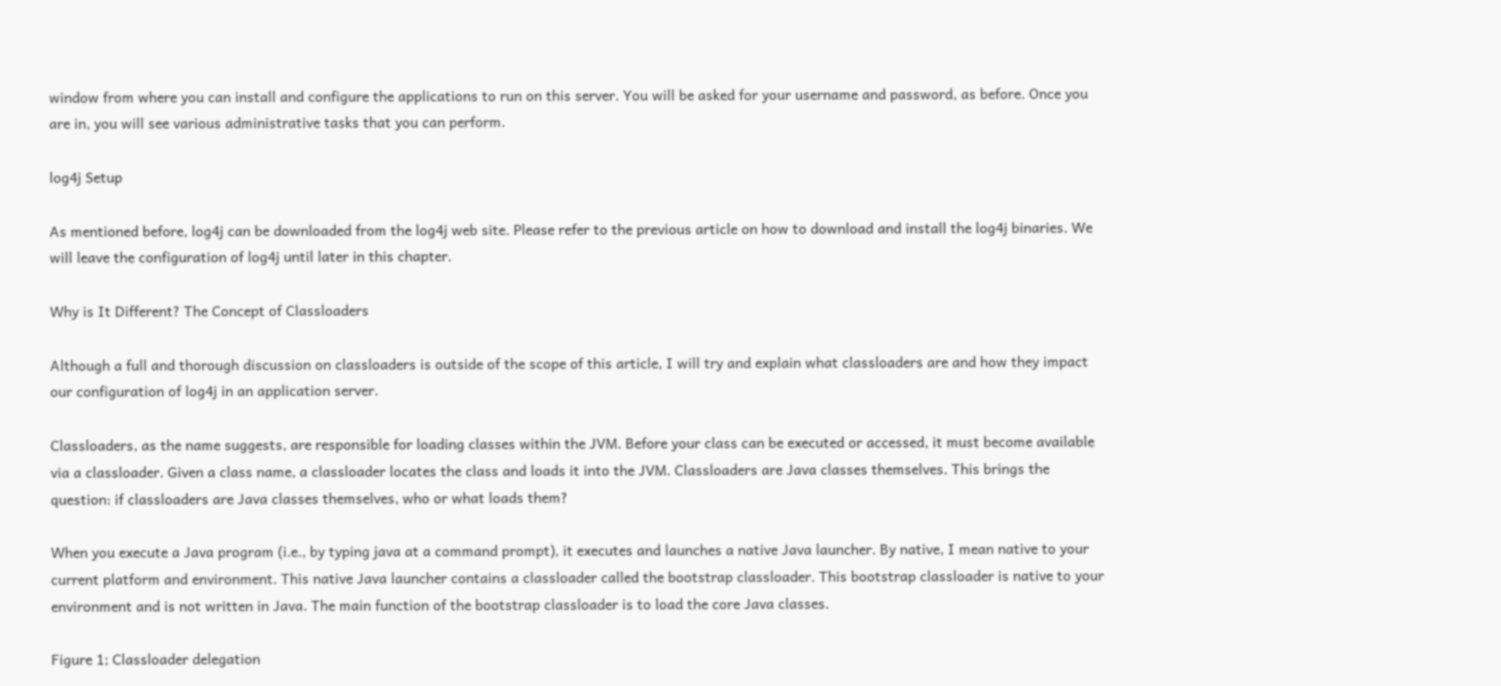window from where you can install and configure the applications to run on this server. You will be asked for your username and password, as before. Once you are in, you will see various administrative tasks that you can perform.

log4j Setup

As mentioned before, log4j can be downloaded from the log4j web site. Please refer to the previous article on how to download and install the log4j binaries. We will leave the configuration of log4j until later in this chapter.

Why is It Different? The Concept of Classloaders

Although a full and thorough discussion on classloaders is outside of the scope of this article, I will try and explain what classloaders are and how they impact our configuration of log4j in an application server.

Classloaders, as the name suggests, are responsible for loading classes within the JVM. Before your class can be executed or accessed, it must become available via a classloader. Given a class name, a classloader locates the class and loads it into the JVM. Classloaders are Java classes themselves. This brings the question: if classloaders are Java classes themselves, who or what loads them?

When you execute a Java program (i.e., by typing java at a command prompt), it executes and launches a native Java launcher. By native, I mean native to your current platform and environment. This native Java launcher contains a classloader called the bootstrap classloader. This bootstrap classloader is native to your environment and is not written in Java. The main function of the bootstrap classloader is to load the core Java classes.

Figure 1; Classloader delegation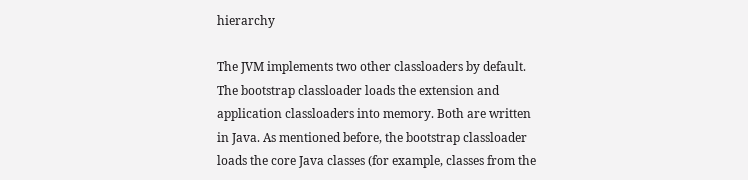hierarchy

The JVM implements two other classloaders by default. The bootstrap classloader loads the extension and application classloaders into memory. Both are written in Java. As mentioned before, the bootstrap classloader loads the core Java classes (for example, classes from the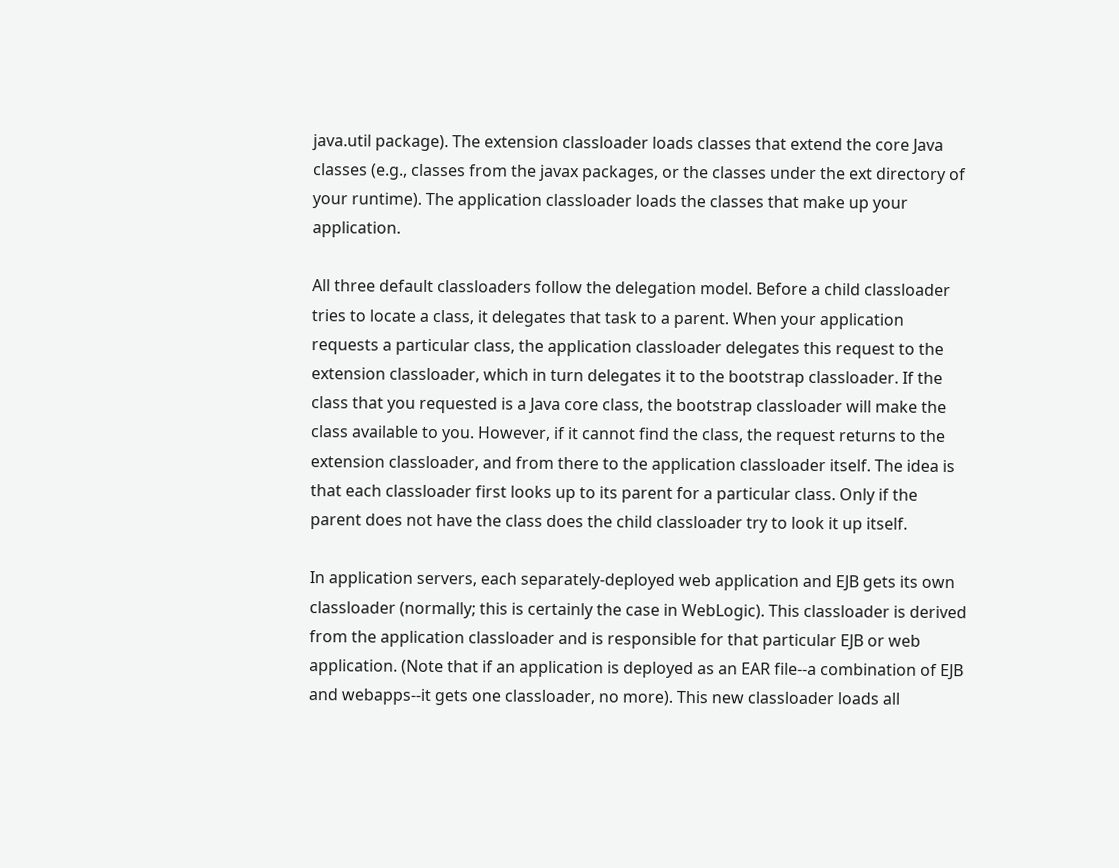java.util package). The extension classloader loads classes that extend the core Java classes (e.g., classes from the javax packages, or the classes under the ext directory of your runtime). The application classloader loads the classes that make up your application.

All three default classloaders follow the delegation model. Before a child classloader tries to locate a class, it delegates that task to a parent. When your application requests a particular class, the application classloader delegates this request to the extension classloader, which in turn delegates it to the bootstrap classloader. If the class that you requested is a Java core class, the bootstrap classloader will make the class available to you. However, if it cannot find the class, the request returns to the extension classloader, and from there to the application classloader itself. The idea is that each classloader first looks up to its parent for a particular class. Only if the parent does not have the class does the child classloader try to look it up itself.

In application servers, each separately-deployed web application and EJB gets its own classloader (normally; this is certainly the case in WebLogic). This classloader is derived from the application classloader and is responsible for that particular EJB or web application. (Note that if an application is deployed as an EAR file--a combination of EJB and webapps--it gets one classloader, no more). This new classloader loads all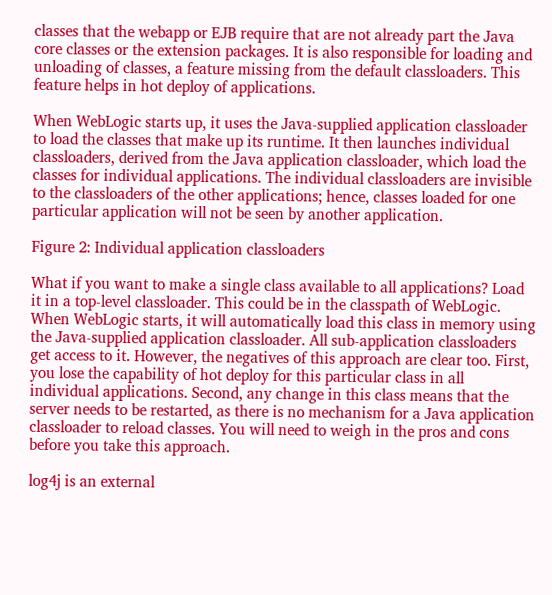classes that the webapp or EJB require that are not already part the Java core classes or the extension packages. It is also responsible for loading and unloading of classes, a feature missing from the default classloaders. This feature helps in hot deploy of applications.

When WebLogic starts up, it uses the Java-supplied application classloader to load the classes that make up its runtime. It then launches individual classloaders, derived from the Java application classloader, which load the classes for individual applications. The individual classloaders are invisible to the classloaders of the other applications; hence, classes loaded for one particular application will not be seen by another application.

Figure 2: Individual application classloaders

What if you want to make a single class available to all applications? Load it in a top-level classloader. This could be in the classpath of WebLogic. When WebLogic starts, it will automatically load this class in memory using the Java-supplied application classloader. All sub-application classloaders get access to it. However, the negatives of this approach are clear too. First, you lose the capability of hot deploy for this particular class in all individual applications. Second, any change in this class means that the server needs to be restarted, as there is no mechanism for a Java application classloader to reload classes. You will need to weigh in the pros and cons before you take this approach.

log4j is an external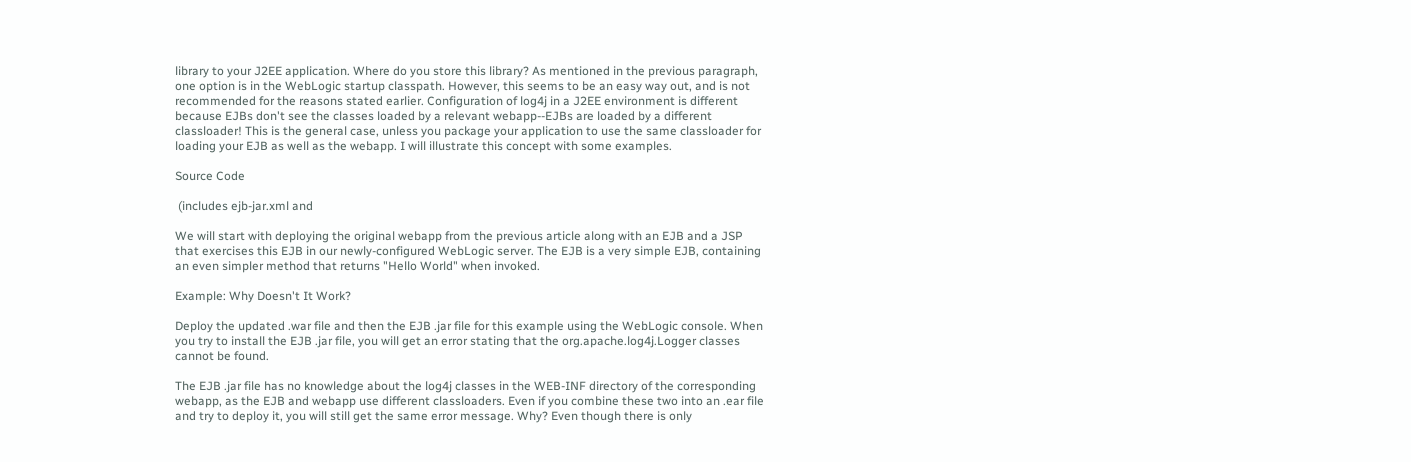library to your J2EE application. Where do you store this library? As mentioned in the previous paragraph, one option is in the WebLogic startup classpath. However, this seems to be an easy way out, and is not recommended for the reasons stated earlier. Configuration of log4j in a J2EE environment is different because EJBs don't see the classes loaded by a relevant webapp--EJBs are loaded by a different classloader! This is the general case, unless you package your application to use the same classloader for loading your EJB as well as the webapp. I will illustrate this concept with some examples.

Source Code

 (includes ejb-jar.xml and

We will start with deploying the original webapp from the previous article along with an EJB and a JSP that exercises this EJB in our newly-configured WebLogic server. The EJB is a very simple EJB, containing an even simpler method that returns "Hello World" when invoked.

Example: Why Doesn't It Work?

Deploy the updated .war file and then the EJB .jar file for this example using the WebLogic console. When you try to install the EJB .jar file, you will get an error stating that the org.apache.log4j.Logger classes cannot be found.

The EJB .jar file has no knowledge about the log4j classes in the WEB-INF directory of the corresponding webapp, as the EJB and webapp use different classloaders. Even if you combine these two into an .ear file and try to deploy it, you will still get the same error message. Why? Even though there is only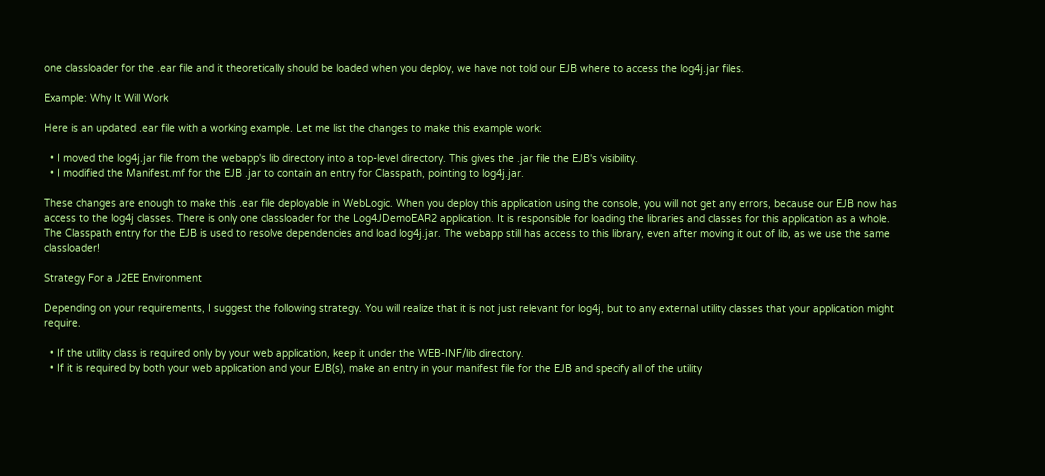one classloader for the .ear file and it theoretically should be loaded when you deploy, we have not told our EJB where to access the log4j.jar files.

Example: Why It Will Work

Here is an updated .ear file with a working example. Let me list the changes to make this example work:

  • I moved the log4j.jar file from the webapp's lib directory into a top-level directory. This gives the .jar file the EJB's visibility.
  • I modified the Manifest.mf for the EJB .jar to contain an entry for Classpath, pointing to log4j.jar.

These changes are enough to make this .ear file deployable in WebLogic. When you deploy this application using the console, you will not get any errors, because our EJB now has access to the log4j classes. There is only one classloader for the Log4JDemoEAR2 application. It is responsible for loading the libraries and classes for this application as a whole. The Classpath entry for the EJB is used to resolve dependencies and load log4j.jar. The webapp still has access to this library, even after moving it out of lib, as we use the same classloader!

Strategy For a J2EE Environment

Depending on your requirements, I suggest the following strategy. You will realize that it is not just relevant for log4j, but to any external utility classes that your application might require.

  • If the utility class is required only by your web application, keep it under the WEB-INF/lib directory.
  • If it is required by both your web application and your EJB(s), make an entry in your manifest file for the EJB and specify all of the utility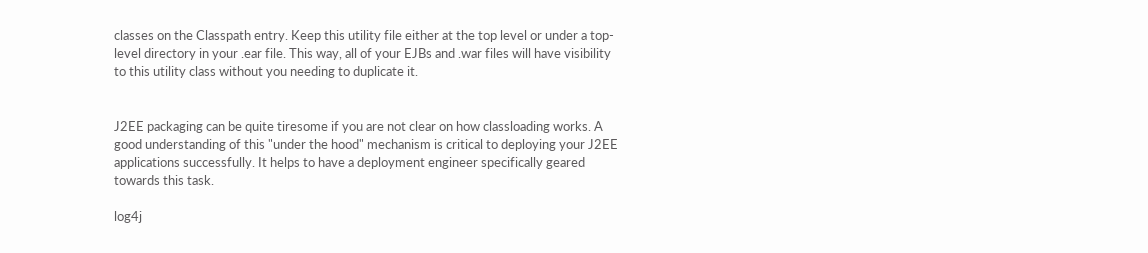classes on the Classpath entry. Keep this utility file either at the top level or under a top-level directory in your .ear file. This way, all of your EJBs and .war files will have visibility to this utility class without you needing to duplicate it.


J2EE packaging can be quite tiresome if you are not clear on how classloading works. A good understanding of this "under the hood" mechanism is critical to deploying your J2EE applications successfully. It helps to have a deployment engineer specifically geared towards this task.

log4j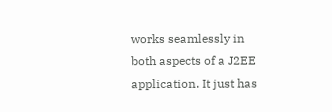works seamlessly in both aspects of a J2EE application. It just has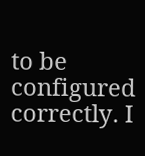to be configured correctly. I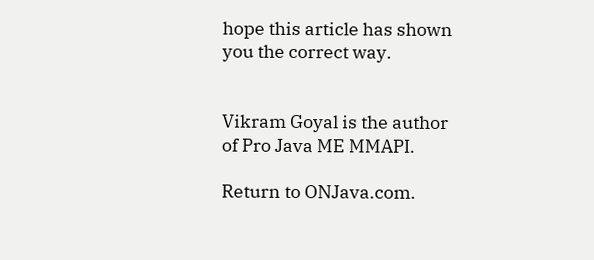hope this article has shown you the correct way.


Vikram Goyal is the author of Pro Java ME MMAPI.

Return to ONJava.com.